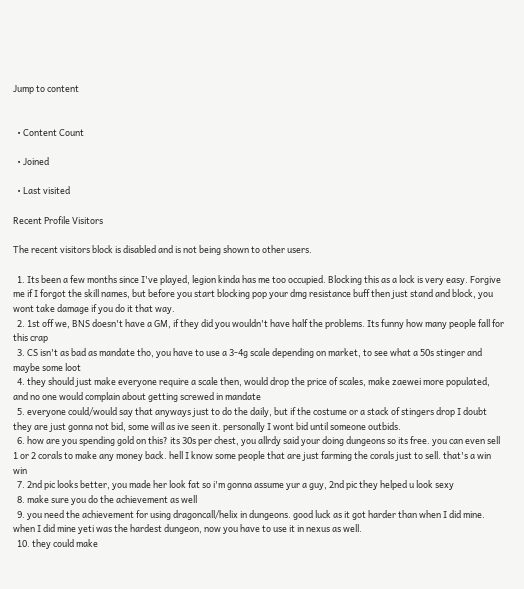Jump to content


  • Content Count

  • Joined

  • Last visited

Recent Profile Visitors

The recent visitors block is disabled and is not being shown to other users.

  1. Its been a few months since I've played, legion kinda has me too occupied. Blocking this as a lock is very easy. Forgive me if I forgot the skill names, but before you start blocking pop your dmg resistance buff then just stand and block, you wont take damage if you do it that way.
  2. 1st off we, BNS doesn't have a GM, if they did you wouldn't have half the problems. Its funny how many people fall for this crap
  3. CS isn't as bad as mandate tho, you have to use a 3-4g scale depending on market, to see what a 50s stinger and maybe some loot
  4. they should just make everyone require a scale then, would drop the price of scales, make zaewei more populated, and no one would complain about getting screwed in mandate
  5. everyone could/would say that anyways just to do the daily, but if the costume or a stack of stingers drop I doubt they are just gonna not bid, some will as ive seen it. personally I wont bid until someone outbids.
  6. how are you spending gold on this? its 30s per chest, you allrdy said your doing dungeons so its free. you can even sell 1 or 2 corals to make any money back. hell I know some people that are just farming the corals just to sell. that's a win win
  7. 2nd pic looks better, you made her look fat so i'm gonna assume yur a guy, 2nd pic they helped u look sexy
  8. make sure you do the achievement as well
  9. you need the achievement for using dragoncall/helix in dungeons. good luck as it got harder than when I did mine. when I did mine yeti was the hardest dungeon, now you have to use it in nexus as well.
  10. they could make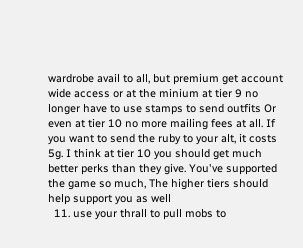wardrobe avail to all, but premium get account wide access or at the minium at tier 9 no longer have to use stamps to send outfits Or even at tier 10 no more mailing fees at all. If you want to send the ruby to your alt, it costs 5g. I think at tier 10 you should get much better perks than they give. You've supported the game so much, The higher tiers should help support you as well
  11. use your thrall to pull mobs to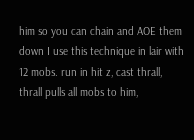him so you can chain and AOE them down I use this technique in lair with 12 mobs. run in hit z, cast thrall, thrall pulls all mobs to him,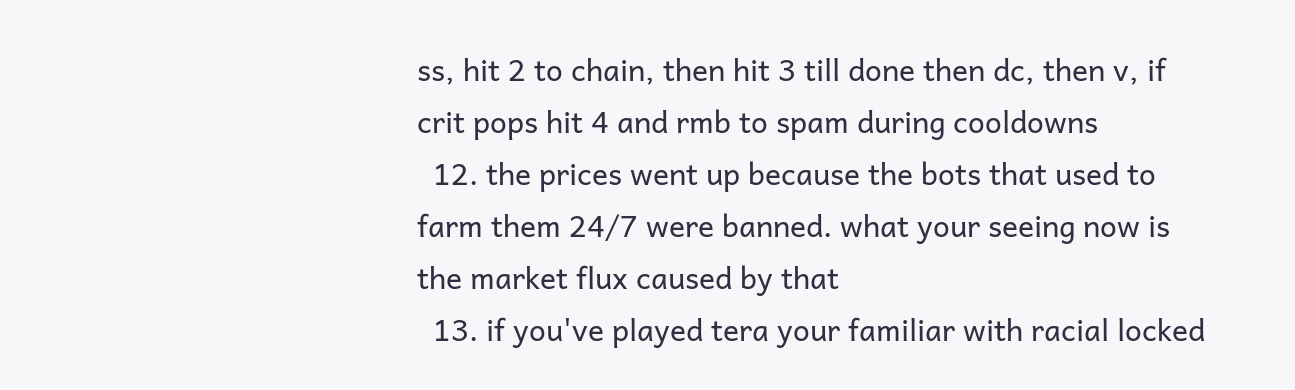ss, hit 2 to chain, then hit 3 till done then dc, then v, if crit pops hit 4 and rmb to spam during cooldowns
  12. the prices went up because the bots that used to farm them 24/7 were banned. what your seeing now is the market flux caused by that
  13. if you've played tera your familiar with racial locked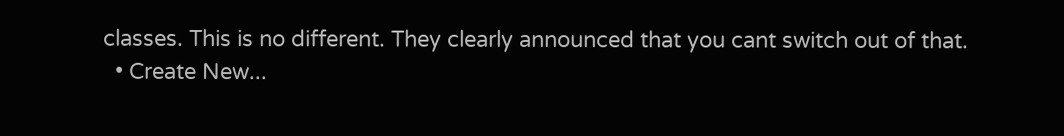classes. This is no different. They clearly announced that you cant switch out of that.
  • Create New...